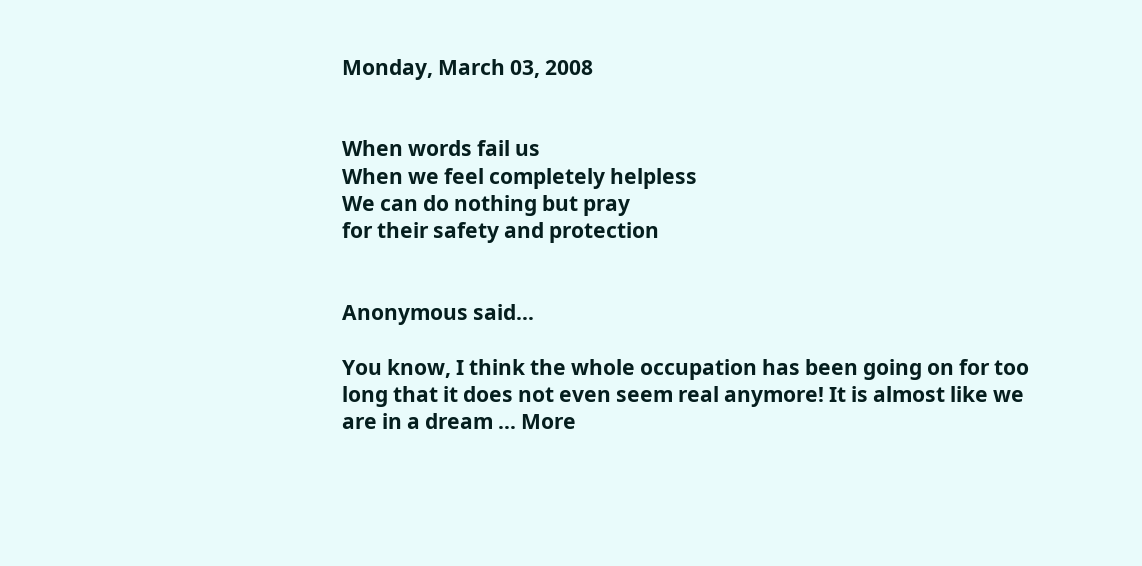Monday, March 03, 2008


When words fail us
When we feel completely helpless
We can do nothing but pray
for their safety and protection


Anonymous said...

You know, I think the whole occupation has been going on for too long that it does not even seem real anymore! It is almost like we are in a dream ... More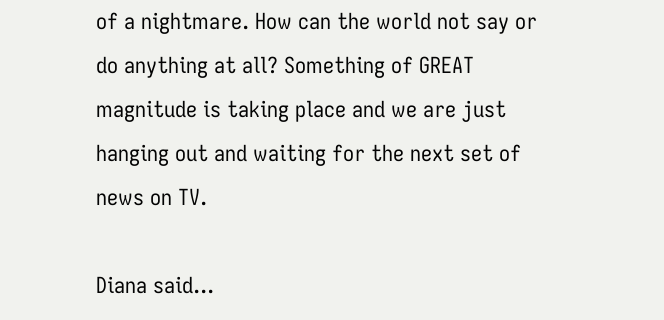of a nightmare. How can the world not say or do anything at all? Something of GREAT magnitude is taking place and we are just hanging out and waiting for the next set of news on TV.

Diana said...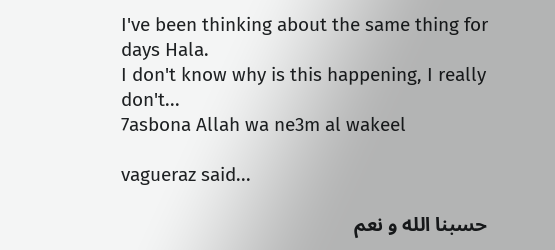I've been thinking about the same thing for days Hala.
I don't know why is this happening, I really don't...
7asbona Allah wa ne3m al wakeel

vagueraz said...

حسبنا الله و نعم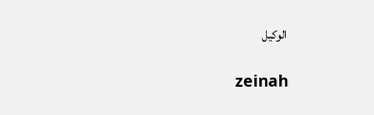الوكيل

zeinah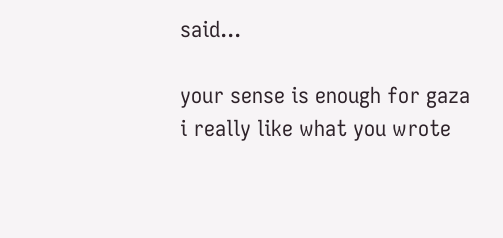said...

your sense is enough for gaza
i really like what you wrote